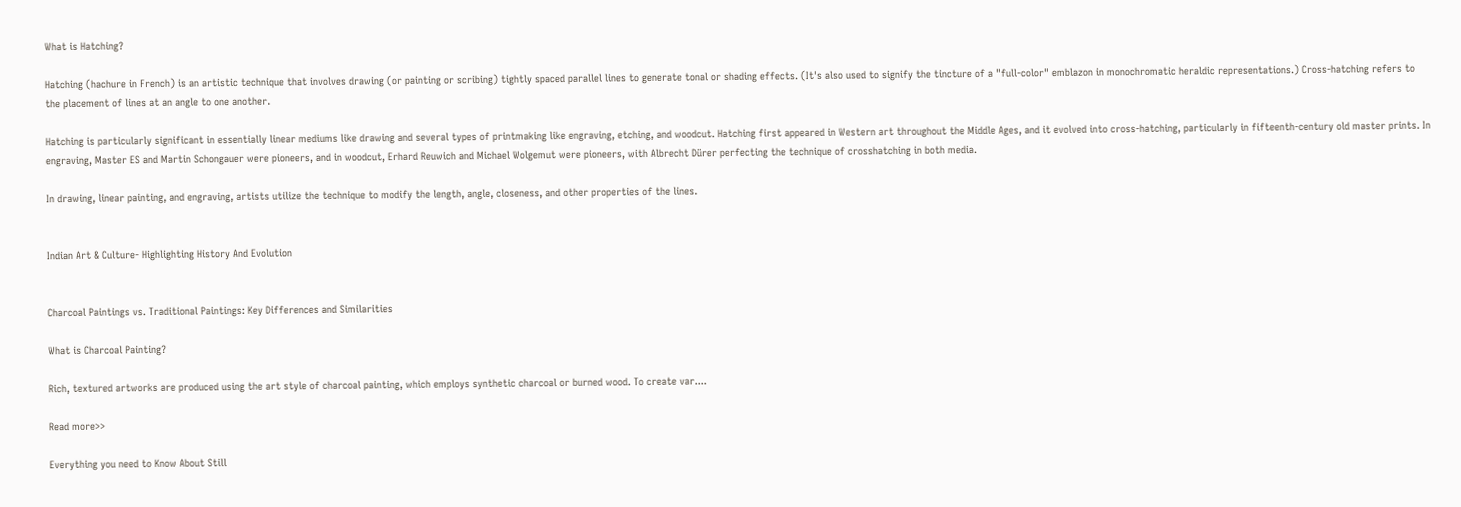What is Hatching?

Hatching (hachure in French) is an artistic technique that involves drawing (or painting or scribing) tightly spaced parallel lines to generate tonal or shading effects. (It's also used to signify the tincture of a "full-color" emblazon in monochromatic heraldic representations.) Cross-hatching refers to the placement of lines at an angle to one another.

Hatching is particularly significant in essentially linear mediums like drawing and several types of printmaking like engraving, etching, and woodcut. Hatching first appeared in Western art throughout the Middle Ages, and it evolved into cross-hatching, particularly in fifteenth-century old master prints. In engraving, Master ES and Martin Schongauer were pioneers, and in woodcut, Erhard Reuwich and Michael Wolgemut were pioneers, with Albrecht Dürer perfecting the technique of crosshatching in both media.

In drawing, linear painting, and engraving, artists utilize the technique to modify the length, angle, closeness, and other properties of the lines.


Indian Art & Culture- Highlighting History And Evolution


Charcoal Paintings vs. Traditional Paintings: Key Differences and Similarities

What is Charcoal Painting?

Rich, textured artworks are produced using the art style of charcoal painting, which employs synthetic charcoal or burned wood. To create var....

Read more>>

Everything you need to Know About Still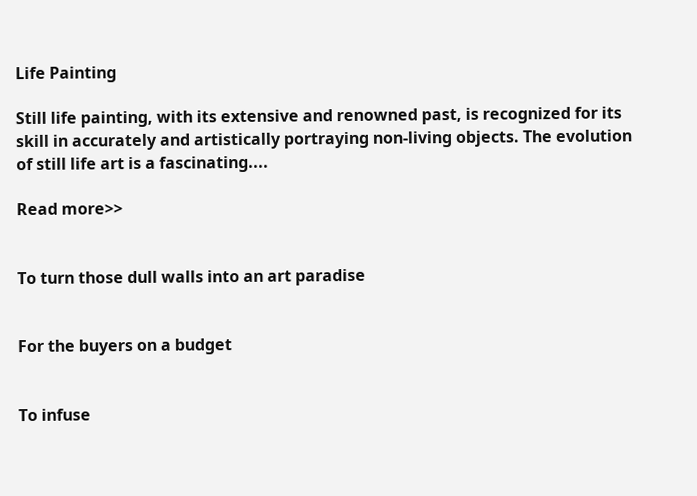Life Painting

Still life painting, with its extensive and renowned past, is recognized for its skill in accurately and artistically portraying non-living objects. The evolution of still life art is a fascinating....

Read more>>


To turn those dull walls into an art paradise


For the buyers on a budget


To infuse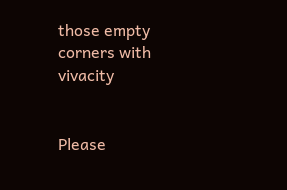those empty corners with vivacity


Please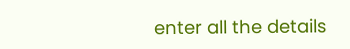enter all the details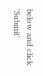below and click 'Submit'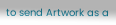to send Artwork as a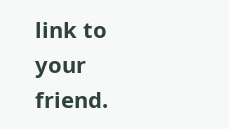link to your friend.